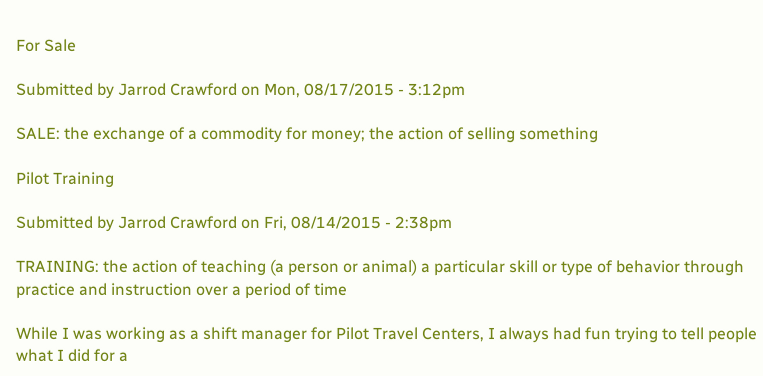For Sale

Submitted by Jarrod Crawford on Mon, 08/17/2015 - 3:12pm

SALE: the exchange of a commodity for money; the action of selling something

Pilot Training

Submitted by Jarrod Crawford on Fri, 08/14/2015 - 2:38pm

TRAINING: the action of teaching (a person or animal) a particular skill or type of behavior through practice and instruction over a period of time

While I was working as a shift manager for Pilot Travel Centers, I always had fun trying to tell people what I did for a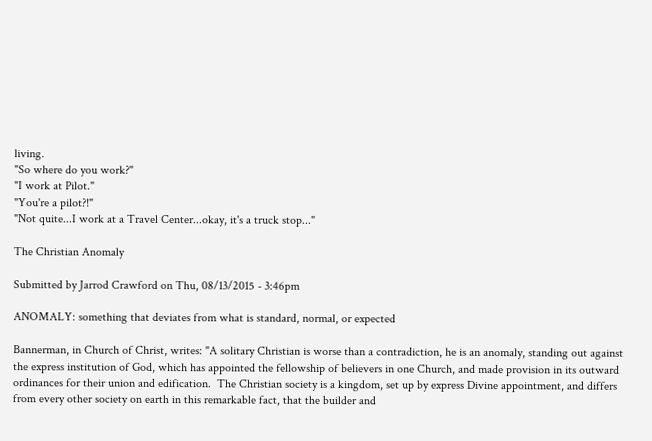living.
"So where do you work?"
"I work at Pilot."
"You're a pilot?!"
"Not quite...I work at a Travel Center...okay, it's a truck stop..."

The Christian Anomaly

Submitted by Jarrod Crawford on Thu, 08/13/2015 - 3:46pm

ANOMALY: something that deviates from what is standard, normal, or expected

Bannerman, in Church of Christ, writes: "A solitary Christian is worse than a contradiction, he is an anomaly, standing out against the express institution of God, which has appointed the fellowship of believers in one Church, and made provision in its outward ordinances for their union and edification.  The Christian society is a kingdom, set up by express Divine appointment, and differs from every other society on earth in this remarkable fact, that the builder and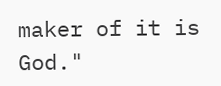maker of it is God."